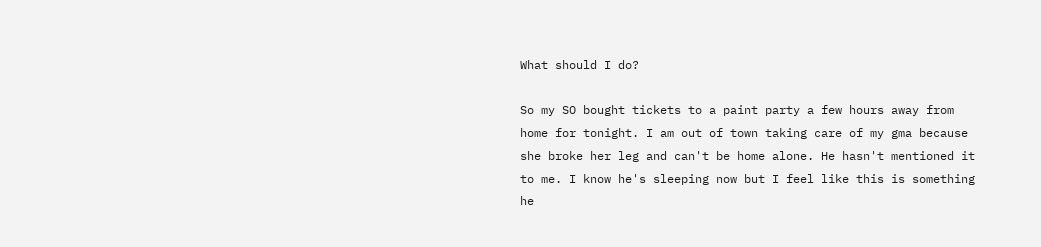What should I do?

So my SO bought tickets to a paint party a few hours away from home for tonight. I am out of town taking care of my gma because she broke her leg and can't be home alone. He hasn't mentioned it to me. I know he's sleeping now but I feel like this is something he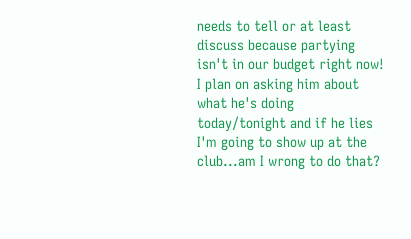needs to tell or at least discuss because partying isn't in our budget right now! I plan on asking him about what he's doing today/tonight and if he lies I'm going to show up at the club...am I wrong to do that?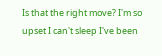Is that the right move? I'm so upset I can't sleep I've been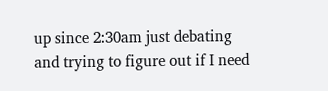up since 2:30am just debating and trying to figure out if I need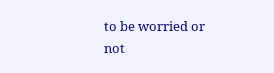to be worried or not